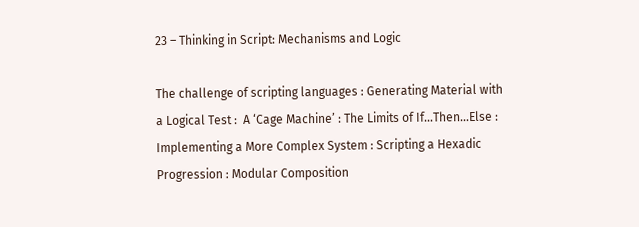23 – Thinking in Script: Mechanisms and Logic

The challenge of scripting languages : Generating Material with a Logical Test :  A ‘Cage Machine’ : The Limits of If…Then…Else : Implementing a More Complex System : Scripting a Hexadic Progression : Modular Composition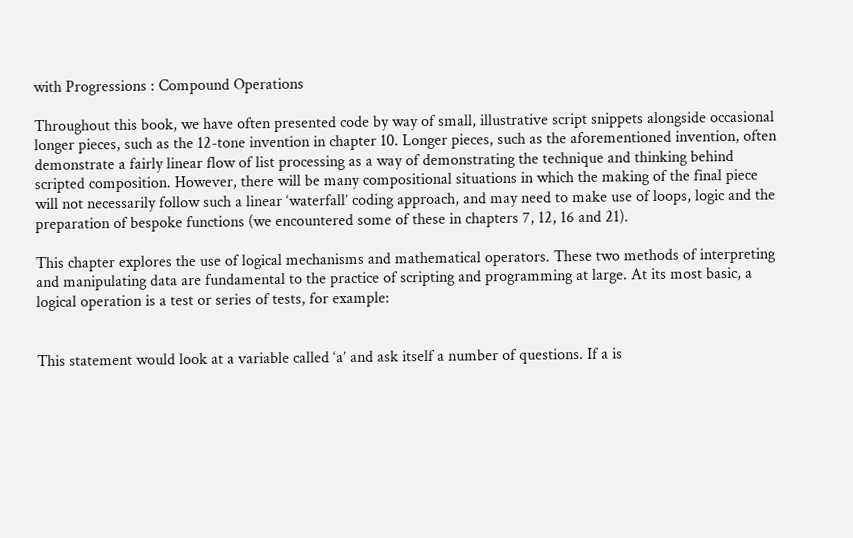with Progressions : Compound Operations

Throughout this book, we have often presented code by way of small, illustrative script snippets alongside occasional longer pieces, such as the 12-tone invention in chapter 10. Longer pieces, such as the aforementioned invention, often demonstrate a fairly linear flow of list processing as a way of demonstrating the technique and thinking behind scripted composition. However, there will be many compositional situations in which the making of the final piece will not necessarily follow such a linear ‘waterfall’ coding approach, and may need to make use of loops, logic and the preparation of bespoke functions (we encountered some of these in chapters 7, 12, 16 and 21).

This chapter explores the use of logical mechanisms and mathematical operators. These two methods of interpreting and manipulating data are fundamental to the practice of scripting and programming at large. At its most basic, a logical operation is a test or series of tests, for example:


This statement would look at a variable called ‘a’ and ask itself a number of questions. If a is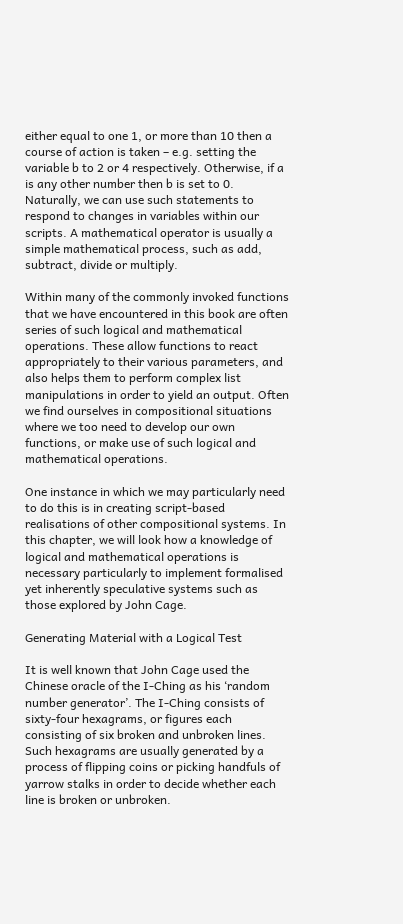either equal to one 1, or more than 10 then a course of action is taken – e.g. setting the variable b to 2 or 4 respectively. Otherwise, if a is any other number then b is set to 0. Naturally, we can use such statements to respond to changes in variables within our scripts. A mathematical operator is usually a simple mathematical process, such as add, subtract, divide or multiply.

Within many of the commonly invoked functions that we have encountered in this book are often series of such logical and mathematical operations. These allow functions to react appropriately to their various parameters, and also helps them to perform complex list manipulations in order to yield an output. Often we find ourselves in compositional situations where we too need to develop our own functions, or make use of such logical and mathematical operations.

One instance in which we may particularly need to do this is in creating script-based realisations of other compositional systems. In this chapter, we will look how a knowledge of logical and mathematical operations is necessary particularly to implement formalised yet inherently speculative systems such as those explored by John Cage.

Generating Material with a Logical Test

It is well known that John Cage used the Chinese oracle of the I-Ching as his ‘random number generator’. The I-Ching consists of sixty-four hexagrams, or figures each consisting of six broken and unbroken lines. Such hexagrams are usually generated by a process of flipping coins or picking handfuls of yarrow stalks in order to decide whether each line is broken or unbroken.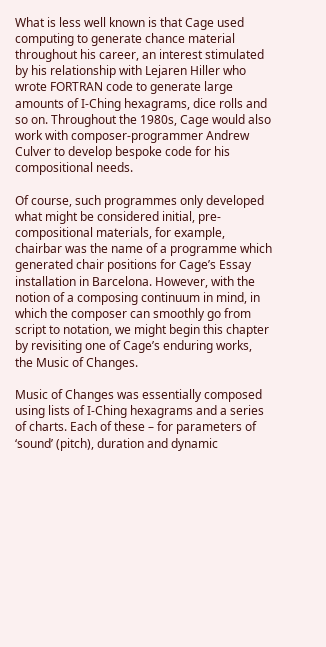What is less well known is that Cage used computing to generate chance material throughout his career, an interest stimulated by his relationship with Lejaren Hiller who wrote FORTRAN code to generate large amounts of I-Ching hexagrams, dice rolls and so on. Throughout the 1980s, Cage would also work with composer-programmer Andrew Culver to develop bespoke code for his compositional needs.

Of course, such programmes only developed what might be considered initial, pre-compositional materials, for example, chairbar was the name of a programme which generated chair positions for Cage’s Essay installation in Barcelona. However, with the notion of a composing continuum in mind, in which the composer can smoothly go from script to notation, we might begin this chapter by revisiting one of Cage’s enduring works, the Music of Changes.

Music of Changes was essentially composed using lists of I-Ching hexagrams and a series of charts. Each of these – for parameters of ‘sound’ (pitch), duration and dynamic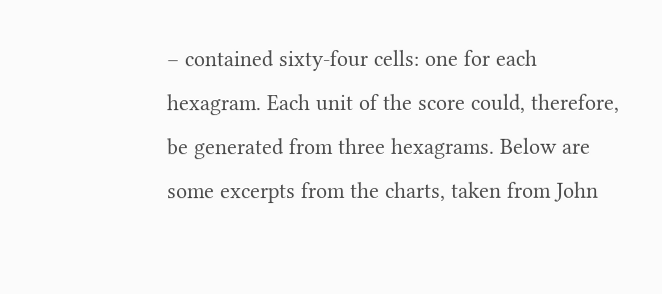– contained sixty-four cells: one for each hexagram. Each unit of the score could, therefore, be generated from three hexagrams. Below are some excerpts from the charts, taken from John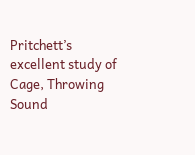Pritchett’s excellent study of Cage, Throwing Sound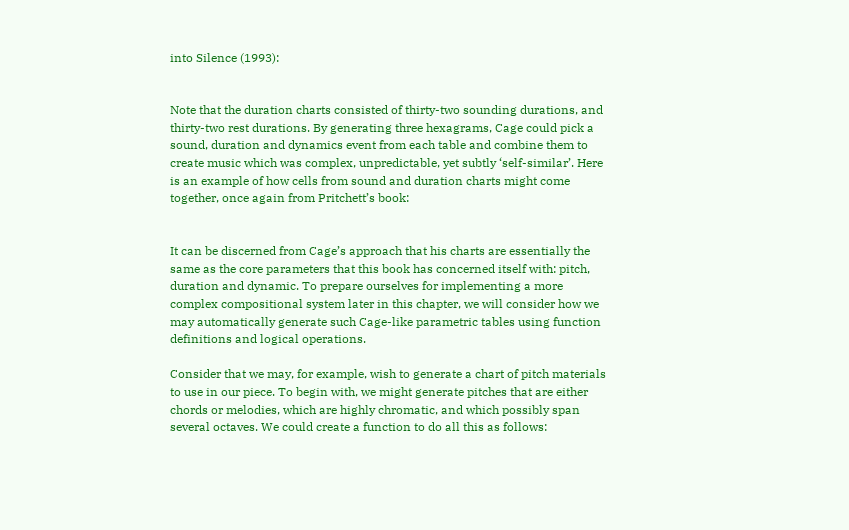into Silence (1993):


Note that the duration charts consisted of thirty-two sounding durations, and thirty-two rest durations. By generating three hexagrams, Cage could pick a sound, duration and dynamics event from each table and combine them to create music which was complex, unpredictable, yet subtly ‘self-similar’. Here is an example of how cells from sound and duration charts might come together, once again from Pritchett’s book:


It can be discerned from Cage’s approach that his charts are essentially the same as the core parameters that this book has concerned itself with: pitch, duration and dynamic. To prepare ourselves for implementing a more complex compositional system later in this chapter, we will consider how we may automatically generate such Cage-like parametric tables using function definitions and logical operations.

Consider that we may, for example, wish to generate a chart of pitch materials to use in our piece. To begin with, we might generate pitches that are either chords or melodies, which are highly chromatic, and which possibly span several octaves. We could create a function to do all this as follows: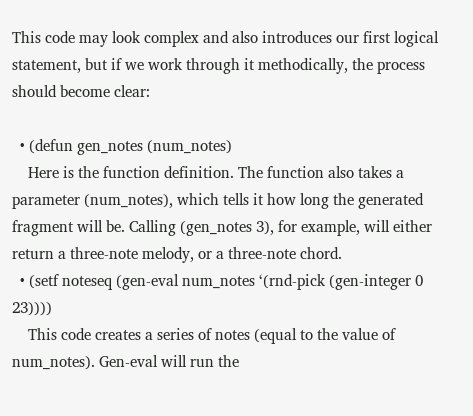This code may look complex and also introduces our first logical statement, but if we work through it methodically, the process should become clear:

  • (defun gen_notes (num_notes)
    Here is the function definition. The function also takes a parameter (num_notes), which tells it how long the generated fragment will be. Calling (gen_notes 3), for example, will either return a three-note melody, or a three-note chord.
  • (setf noteseq (gen-eval num_notes ‘(rnd-pick (gen-integer 0 23))))
    This code creates a series of notes (equal to the value of num_notes). Gen-eval will run the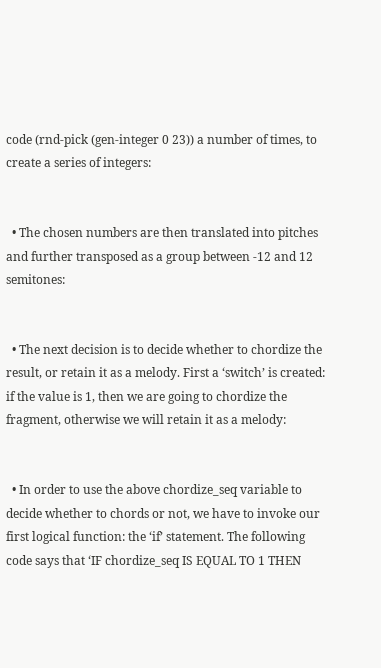code (rnd-pick (gen-integer 0 23)) a number of times, to create a series of integers:


  • The chosen numbers are then translated into pitches and further transposed as a group between -12 and 12 semitones:


  • The next decision is to decide whether to chordize the result, or retain it as a melody. First a ‘switch’ is created: if the value is 1, then we are going to chordize the fragment, otherwise we will retain it as a melody:


  • In order to use the above chordize_seq variable to decide whether to chords or not, we have to invoke our first logical function: the ‘if’ statement. The following code says that ‘IF chordize_seq IS EQUAL TO 1 THEN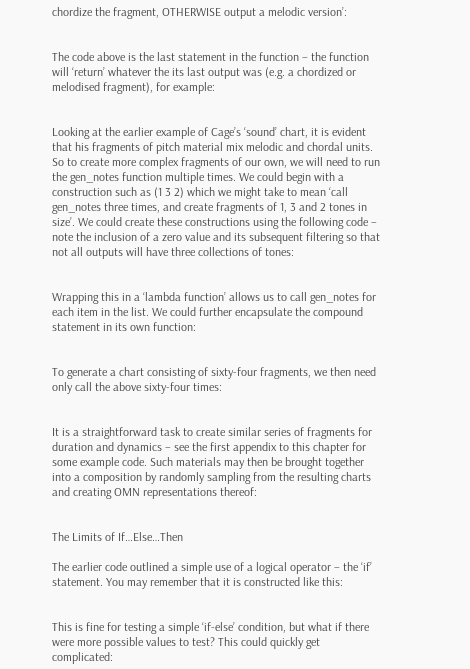chordize the fragment, OTHERWISE output a melodic version’:


The code above is the last statement in the function – the function will ‘return’ whatever the its last output was (e.g. a chordized or melodised fragment), for example:


Looking at the earlier example of Cage’s ‘sound’ chart, it is evident that his fragments of pitch material mix melodic and chordal units. So to create more complex fragments of our own, we will need to run the gen_notes function multiple times. We could begin with a construction such as (1 3 2) which we might take to mean ‘call gen_notes three times, and create fragments of 1, 3 and 2 tones in size’. We could create these constructions using the following code – note the inclusion of a zero value and its subsequent filtering so that not all outputs will have three collections of tones:


Wrapping this in a ‘lambda function’ allows us to call gen_notes for each item in the list. We could further encapsulate the compound statement in its own function:


To generate a chart consisting of sixty-four fragments, we then need only call the above sixty-four times:


It is a straightforward task to create similar series of fragments for duration and dynamics – see the first appendix to this chapter for some example code. Such materials may then be brought together into a composition by randomly sampling from the resulting charts and creating OMN representations thereof:


The Limits of If…Else…Then

The earlier code outlined a simple use of a logical operator – the ‘if’ statement. You may remember that it is constructed like this:


This is fine for testing a simple ‘if-else’ condition, but what if there were more possible values to test? This could quickly get complicated: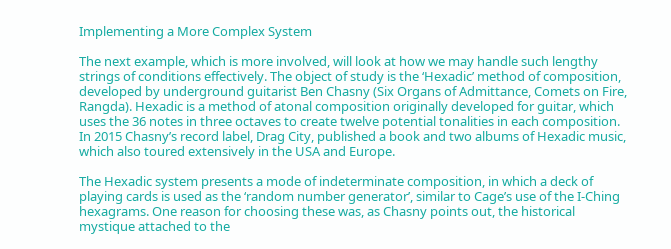Implementing a More Complex System

The next example, which is more involved, will look at how we may handle such lengthy strings of conditions effectively. The object of study is the ‘Hexadic’ method of composition, developed by underground guitarist Ben Chasny (Six Organs of Admittance, Comets on Fire, Rangda). Hexadic is a method of atonal composition originally developed for guitar, which uses the 36 notes in three octaves to create twelve potential tonalities in each composition. In 2015 Chasny’s record label, Drag City, published a book and two albums of Hexadic music, which also toured extensively in the USA and Europe.

The Hexadic system presents a mode of indeterminate composition, in which a deck of playing cards is used as the ‘random number generator’, similar to Cage’s use of the I-Ching hexagrams. One reason for choosing these was, as Chasny points out, the historical mystique attached to the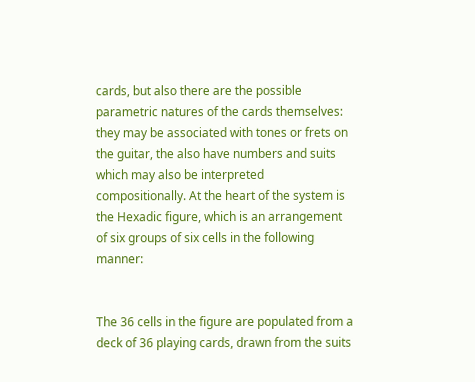cards, but also there are the possible parametric natures of the cards themselves: they may be associated with tones or frets on the guitar, the also have numbers and suits which may also be interpreted compositionally. At the heart of the system is the Hexadic figure, which is an arrangement of six groups of six cells in the following manner:


The 36 cells in the figure are populated from a deck of 36 playing cards, drawn from the suits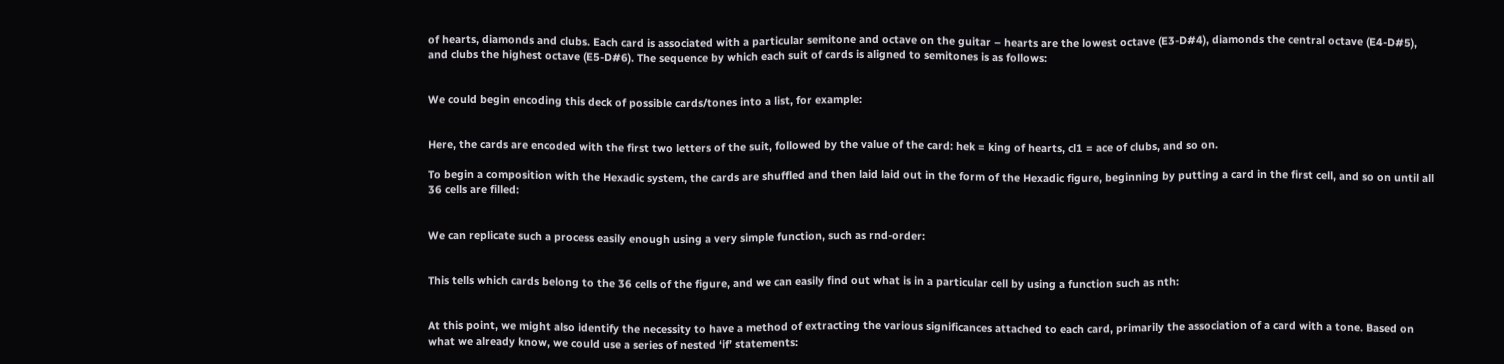of hearts, diamonds and clubs. Each card is associated with a particular semitone and octave on the guitar – hearts are the lowest octave (E3-D#4), diamonds the central octave (E4-D#5), and clubs the highest octave (E5-D#6). The sequence by which each suit of cards is aligned to semitones is as follows:


We could begin encoding this deck of possible cards/tones into a list, for example:


Here, the cards are encoded with the first two letters of the suit, followed by the value of the card: hek = king of hearts, cl1 = ace of clubs, and so on.

To begin a composition with the Hexadic system, the cards are shuffled and then laid laid out in the form of the Hexadic figure, beginning by putting a card in the first cell, and so on until all 36 cells are filled:


We can replicate such a process easily enough using a very simple function, such as rnd-order:


This tells which cards belong to the 36 cells of the figure, and we can easily find out what is in a particular cell by using a function such as nth:


At this point, we might also identify the necessity to have a method of extracting the various significances attached to each card, primarily the association of a card with a tone. Based on what we already know, we could use a series of nested ‘if’ statements: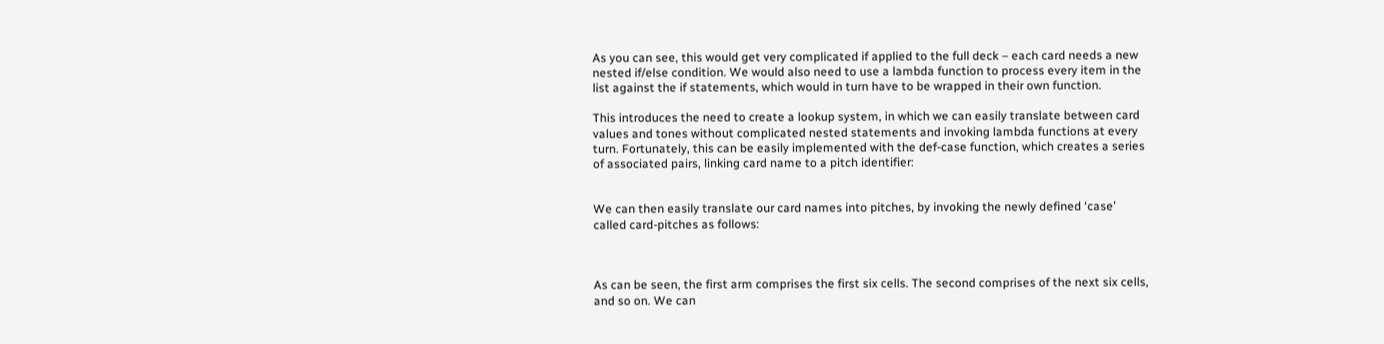As you can see, this would get very complicated if applied to the full deck – each card needs a new nested if/else condition. We would also need to use a lambda function to process every item in the list against the if statements, which would in turn have to be wrapped in their own function.

This introduces the need to create a lookup system, in which we can easily translate between card values and tones without complicated nested statements and invoking lambda functions at every turn. Fortunately, this can be easily implemented with the def-case function, which creates a series of associated pairs, linking card name to a pitch identifier:


We can then easily translate our card names into pitches, by invoking the newly defined ‘case’ called card-pitches as follows:



As can be seen, the first arm comprises the first six cells. The second comprises of the next six cells, and so on. We can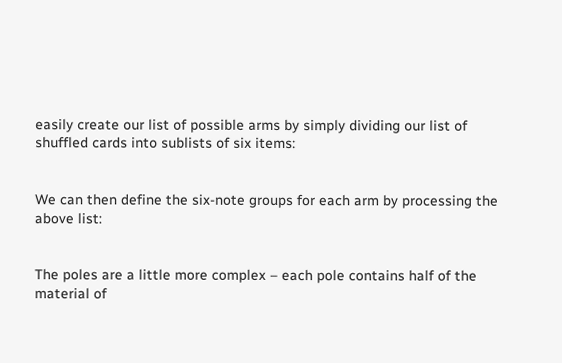easily create our list of possible arms by simply dividing our list of shuffled cards into sublists of six items:


We can then define the six-note groups for each arm by processing the above list:


The poles are a little more complex – each pole contains half of the material of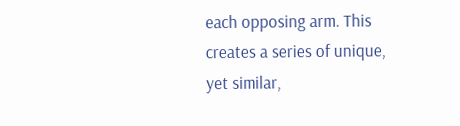each opposing arm. This creates a series of unique, yet similar,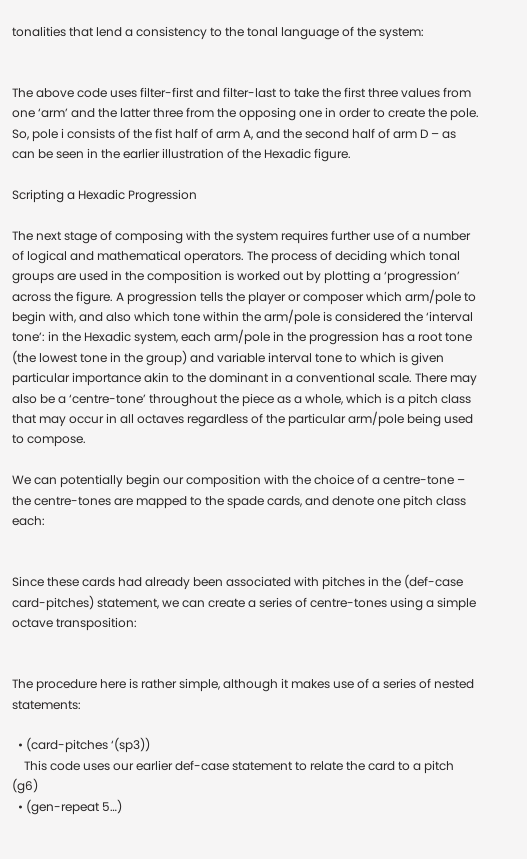tonalities that lend a consistency to the tonal language of the system:


The above code uses filter-first and filter-last to take the first three values from one ‘arm’ and the latter three from the opposing one in order to create the pole. So, pole i consists of the fist half of arm A, and the second half of arm D – as can be seen in the earlier illustration of the Hexadic figure.

Scripting a Hexadic Progression

The next stage of composing with the system requires further use of a number of logical and mathematical operators. The process of deciding which tonal groups are used in the composition is worked out by plotting a ‘progression’ across the figure. A progression tells the player or composer which arm/pole to begin with, and also which tone within the arm/pole is considered the ‘interval tone’: in the Hexadic system, each arm/pole in the progression has a root tone (the lowest tone in the group) and variable interval tone to which is given particular importance akin to the dominant in a conventional scale. There may also be a ‘centre-tone’ throughout the piece as a whole, which is a pitch class that may occur in all octaves regardless of the particular arm/pole being used to compose.

We can potentially begin our composition with the choice of a centre-tone – the centre-tones are mapped to the spade cards, and denote one pitch class each:


Since these cards had already been associated with pitches in the (def-case card-pitches) statement, we can create a series of centre-tones using a simple octave transposition:


The procedure here is rather simple, although it makes use of a series of nested statements:

  • (card-pitches ‘(sp3))
    This code uses our earlier def-case statement to relate the card to a pitch (g6)
  • (gen-repeat 5…)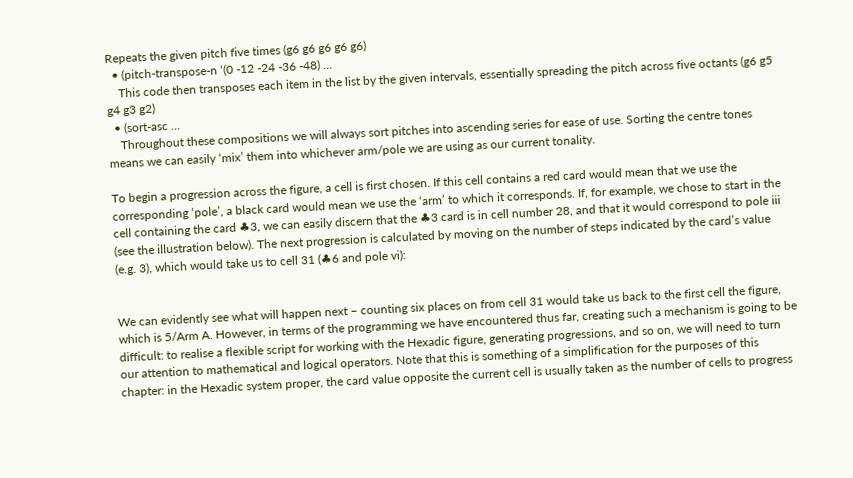Repeats the given pitch five times (g6 g6 g6 g6 g6)
  • (pitch-transpose-n ‘(0 -12 -24 -36 -48) …
    This code then transposes each item in the list by the given intervals, essentially spreading the pitch across five octants (g6 g5 g4 g3 g2)
  • (sort-asc …
    Throughout these compositions we will always sort pitches into ascending series for ease of use. Sorting the centre tones means we can easily ‘mix’ them into whichever arm/pole we are using as our current tonality.

To begin a progression across the figure, a cell is first chosen. If this cell contains a red card would mean that we use the corresponding ‘pole’, a black card would mean we use the ‘arm’ to which it corresponds. If, for example, we chose to start in the cell containing the card ♣3, we can easily discern that the ♣3 card is in cell number 28, and that it would correspond to pole iii (see the illustration below). The next progression is calculated by moving on the number of steps indicated by the card’s value (e.g. 3), which would take us to cell 31 (♣6 and pole vi):


We can evidently see what will happen next – counting six places on from cell 31 would take us back to the first cell the figure, which is 5/Arm A. However, in terms of the programming we have encountered thus far, creating such a mechanism is going to be difficult: to realise a flexible script for working with the Hexadic figure, generating progressions, and so on, we will need to turn our attention to mathematical and logical operators. Note that this is something of a simplification for the purposes of this chapter: in the Hexadic system proper, the card value opposite the current cell is usually taken as the number of cells to progress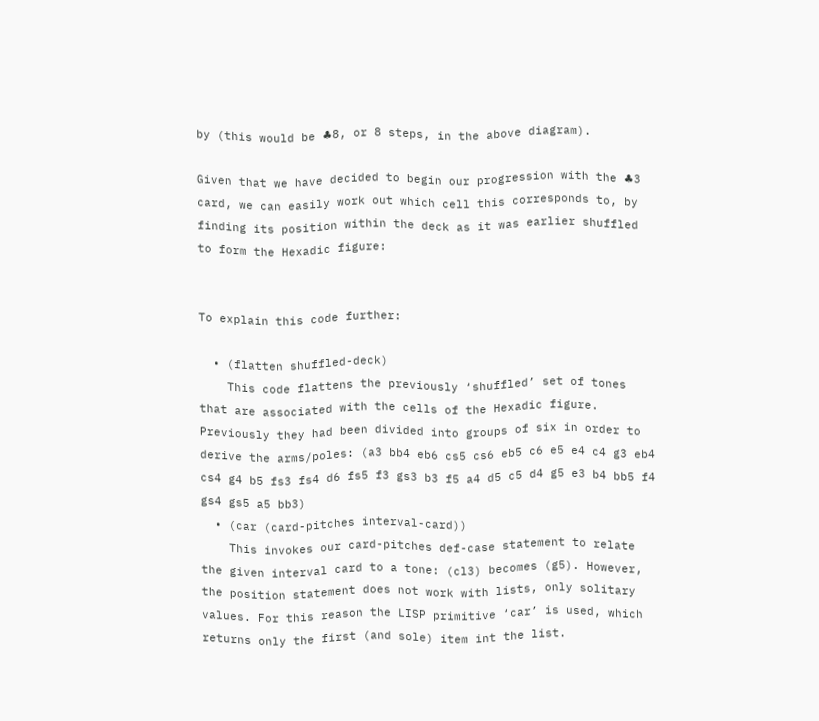by (this would be ♣8, or 8 steps, in the above diagram).

Given that we have decided to begin our progression with the ♣3 card, we can easily work out which cell this corresponds to, by finding its position within the deck as it was earlier shuffled to form the Hexadic figure:


To explain this code further:

  • (flatten shuffled-deck)
    This code flattens the previously ‘shuffled’ set of tones that are associated with the cells of the Hexadic figure. Previously they had been divided into groups of six in order to derive the arms/poles: (a3 bb4 eb6 cs5 cs6 eb5 c6 e5 e4 c4 g3 eb4 cs4 g4 b5 fs3 fs4 d6 fs5 f3 gs3 b3 f5 a4 d5 c5 d4 g5 e3 b4 bb5 f4 gs4 gs5 a5 bb3)
  • (car (card-pitches interval-card))
    This invokes our card-pitches def-case statement to relate the given interval card to a tone: (cl3) becomes (g5). However, the position statement does not work with lists, only solitary values. For this reason the LISP primitive ‘car’ is used, which returns only the first (and sole) item int the list.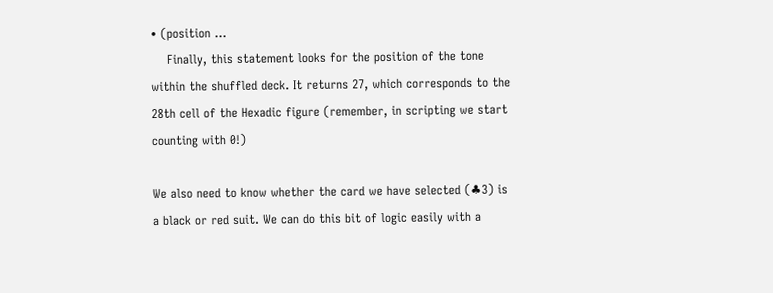• (position …
    Finally, this statement looks for the position of the tone within the shuffled deck. It returns 27, which corresponds to the 28th cell of the Hexadic figure (remember, in scripting we start counting with 0!)

We also need to know whether the card we have selected (♣3) is a black or red suit. We can do this bit of logic easily with a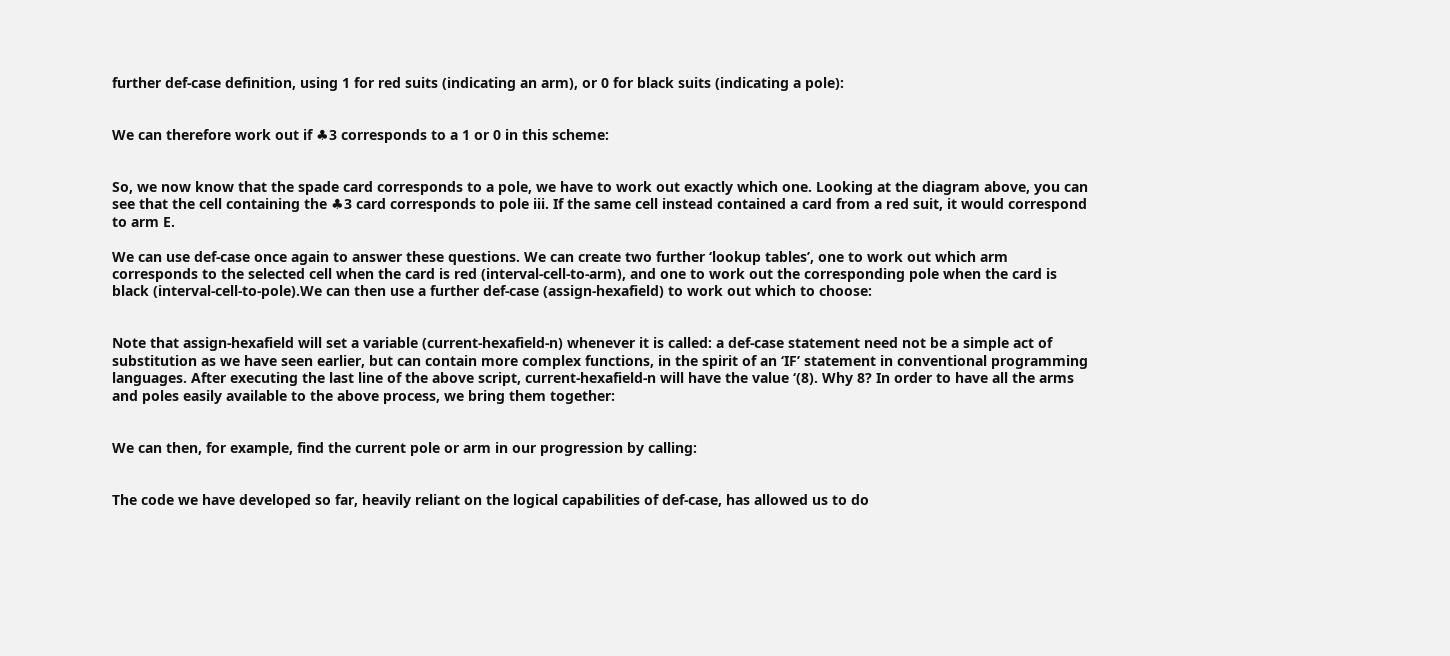further def-case definition, using 1 for red suits (indicating an arm), or 0 for black suits (indicating a pole):


We can therefore work out if ♣3 corresponds to a 1 or 0 in this scheme:


So, we now know that the spade card corresponds to a pole, we have to work out exactly which one. Looking at the diagram above, you can see that the cell containing the ♣3 card corresponds to pole iii. If the same cell instead contained a card from a red suit, it would correspond to arm E.

We can use def-case once again to answer these questions. We can create two further ‘lookup tables’, one to work out which arm corresponds to the selected cell when the card is red (interval-cell-to-arm), and one to work out the corresponding pole when the card is black (interval-cell-to-pole).We can then use a further def-case (assign-hexafield) to work out which to choose:


Note that assign-hexafield will set a variable (current-hexafield-n) whenever it is called: a def-case statement need not be a simple act of substitution as we have seen earlier, but can contain more complex functions, in the spirit of an ‘IF’ statement in conventional programming languages. After executing the last line of the above script, current-hexafield-n will have the value ‘(8). Why 8? In order to have all the arms and poles easily available to the above process, we bring them together:


We can then, for example, find the current pole or arm in our progression by calling:


The code we have developed so far, heavily reliant on the logical capabilities of def-case, has allowed us to do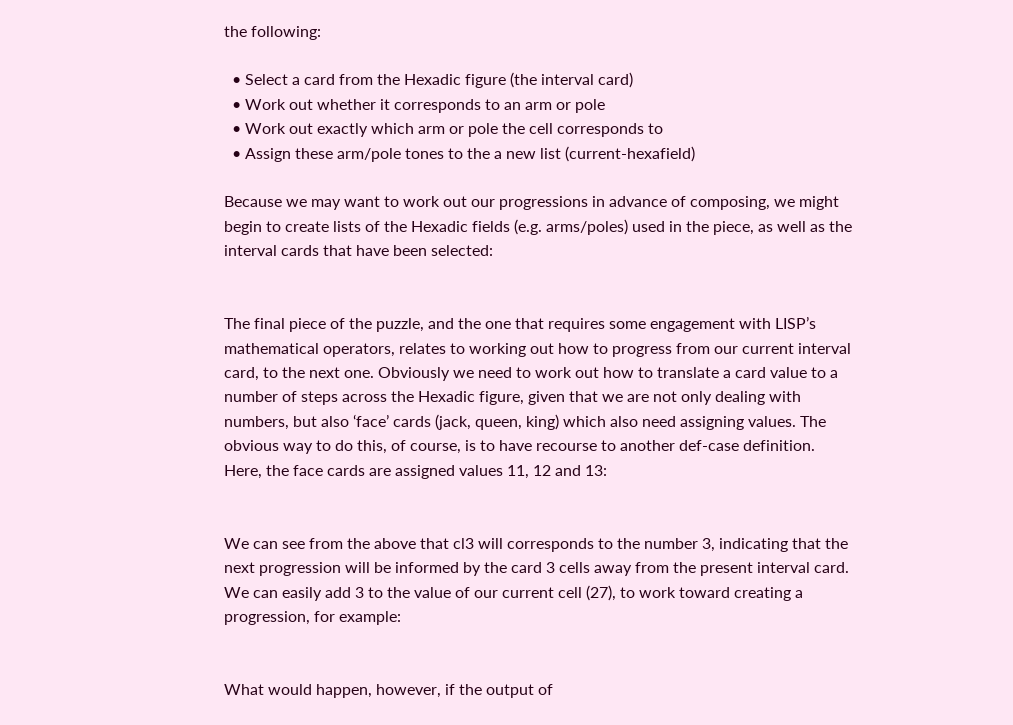the following:

  • Select a card from the Hexadic figure (the interval card)
  • Work out whether it corresponds to an arm or pole
  • Work out exactly which arm or pole the cell corresponds to
  • Assign these arm/pole tones to the a new list (current-hexafield)

Because we may want to work out our progressions in advance of composing, we might begin to create lists of the Hexadic fields (e.g. arms/poles) used in the piece, as well as the interval cards that have been selected:


The final piece of the puzzle, and the one that requires some engagement with LISP’s mathematical operators, relates to working out how to progress from our current interval card, to the next one. Obviously we need to work out how to translate a card value to a number of steps across the Hexadic figure, given that we are not only dealing with numbers, but also ‘face’ cards (jack, queen, king) which also need assigning values. The obvious way to do this, of course, is to have recourse to another def-case definition. Here, the face cards are assigned values 11, 12 and 13:


We can see from the above that cl3 will corresponds to the number 3, indicating that the next progression will be informed by the card 3 cells away from the present interval card. We can easily add 3 to the value of our current cell (27), to work toward creating a progression, for example:


What would happen, however, if the output of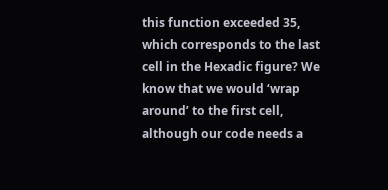this function exceeded 35, which corresponds to the last cell in the Hexadic figure? We know that we would ‘wrap around’ to the first cell, although our code needs a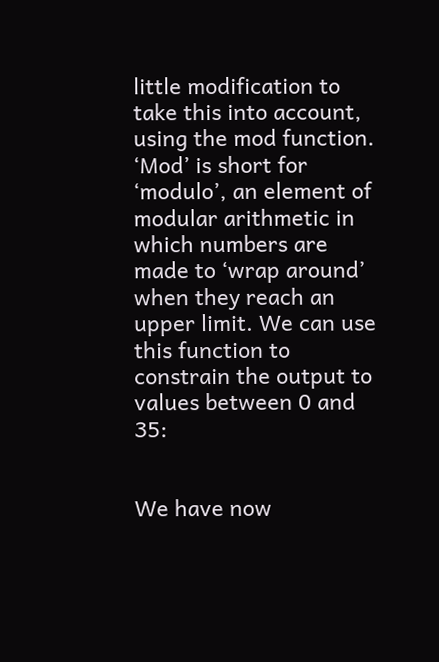little modification to take this into account, using the mod function. ‘Mod’ is short for ‘modulo’, an element of modular arithmetic in which numbers are made to ‘wrap around’ when they reach an upper limit. We can use this function to constrain the output to values between 0 and 35:


We have now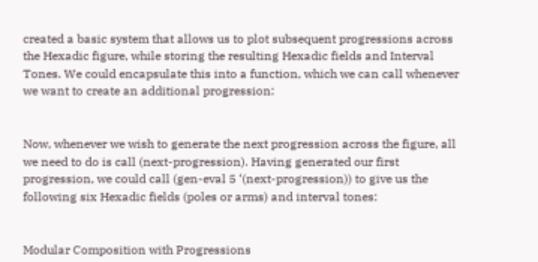created a basic system that allows us to plot subsequent progressions across the Hexadic figure, while storing the resulting Hexadic fields and Interval Tones. We could encapsulate this into a function, which we can call whenever we want to create an additional progression:


Now, whenever we wish to generate the next progression across the figure, all we need to do is call (next-progression). Having generated our first progression, we could call (gen-eval 5 ‘(next-progression)) to give us the following six Hexadic fields (poles or arms) and interval tones:


Modular Composition with Progressions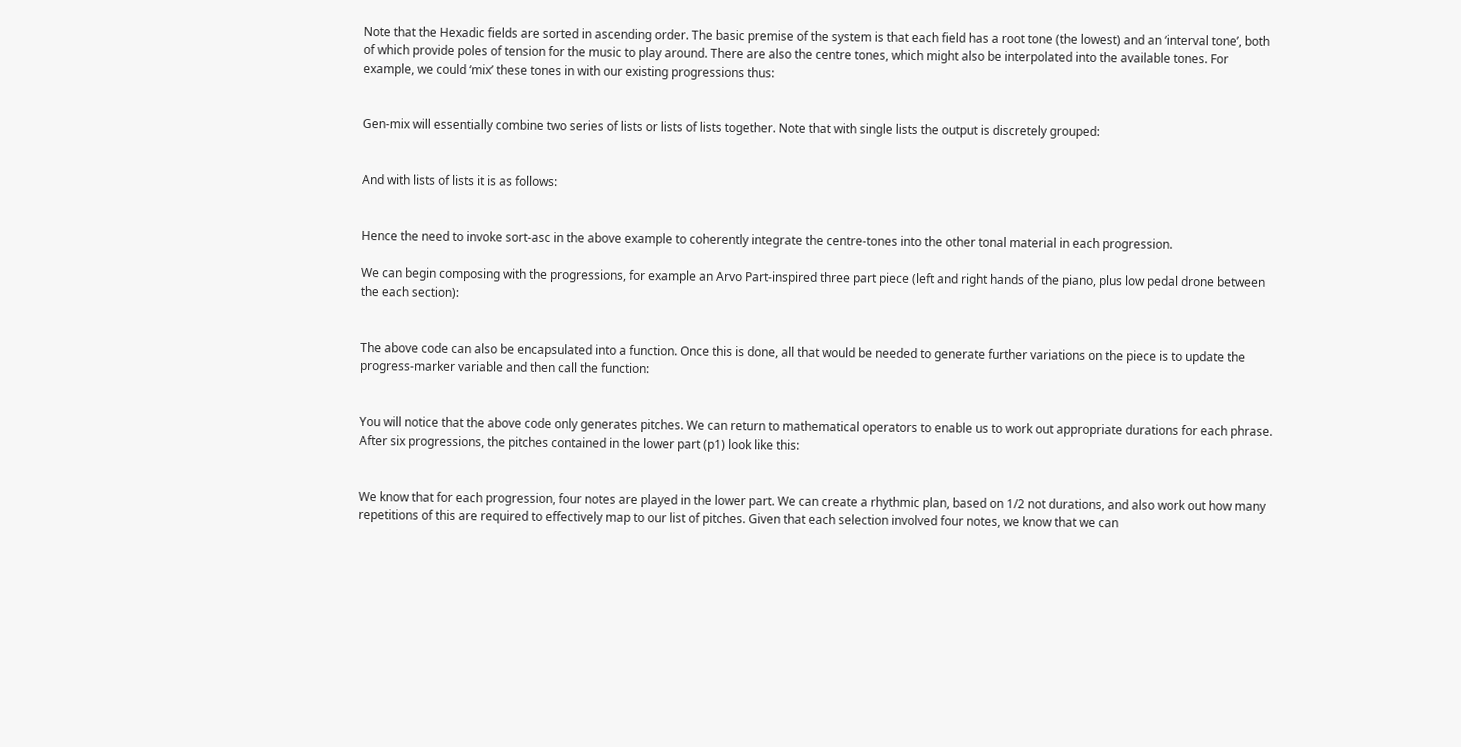Note that the Hexadic fields are sorted in ascending order. The basic premise of the system is that each field has a root tone (the lowest) and an ‘interval tone’, both of which provide poles of tension for the music to play around. There are also the centre tones, which might also be interpolated into the available tones. For example, we could ‘mix’ these tones in with our existing progressions thus:


Gen-mix will essentially combine two series of lists or lists of lists together. Note that with single lists the output is discretely grouped:


And with lists of lists it is as follows:


Hence the need to invoke sort-asc in the above example to coherently integrate the centre-tones into the other tonal material in each progression.

We can begin composing with the progressions, for example an Arvo Part-inspired three part piece (left and right hands of the piano, plus low pedal drone between the each section):


The above code can also be encapsulated into a function. Once this is done, all that would be needed to generate further variations on the piece is to update the progress-marker variable and then call the function:


You will notice that the above code only generates pitches. We can return to mathematical operators to enable us to work out appropriate durations for each phrase. After six progressions, the pitches contained in the lower part (p1) look like this:


We know that for each progression, four notes are played in the lower part. We can create a rhythmic plan, based on 1/2 not durations, and also work out how many repetitions of this are required to effectively map to our list of pitches. Given that each selection involved four notes, we know that we can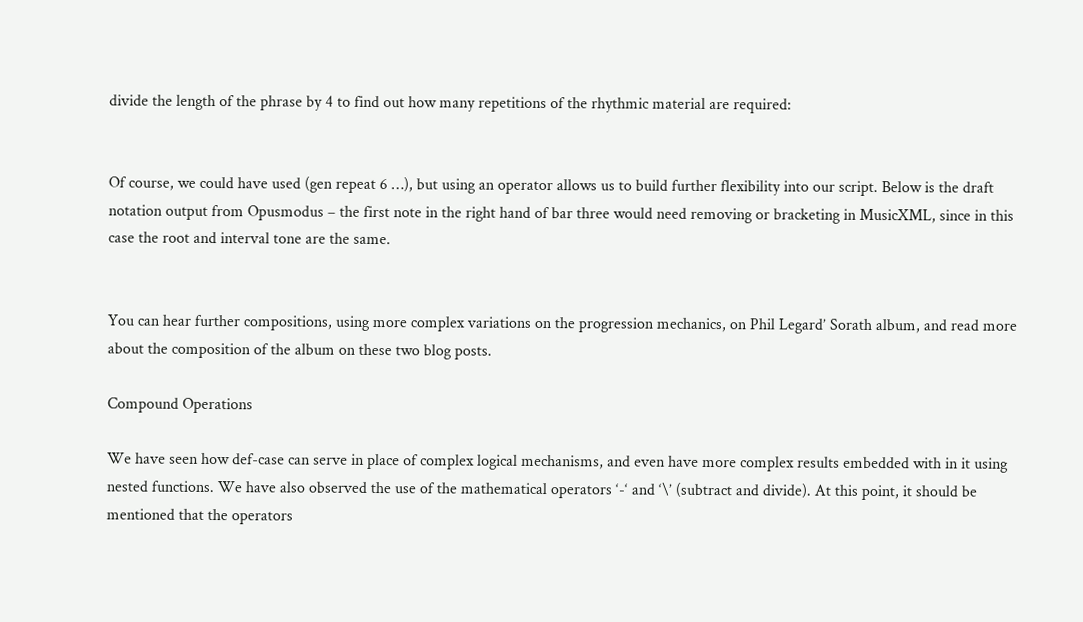divide the length of the phrase by 4 to find out how many repetitions of the rhythmic material are required:


Of course, we could have used (gen repeat 6 …), but using an operator allows us to build further flexibility into our script. Below is the draft notation output from Opusmodus – the first note in the right hand of bar three would need removing or bracketing in MusicXML, since in this case the root and interval tone are the same.


You can hear further compositions, using more complex variations on the progression mechanics, on Phil Legard’ Sorath album, and read more about the composition of the album on these two blog posts.

Compound Operations

We have seen how def-case can serve in place of complex logical mechanisms, and even have more complex results embedded with in it using nested functions. We have also observed the use of the mathematical operators ‘-‘ and ‘\’ (subtract and divide). At this point, it should be mentioned that the operators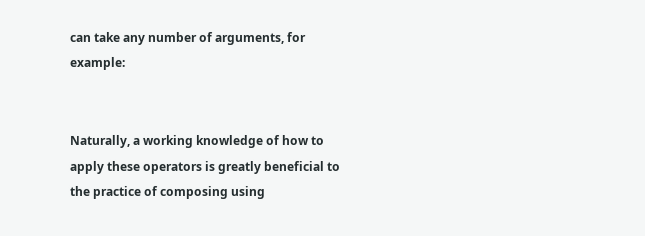can take any number of arguments, for example:


Naturally, a working knowledge of how to apply these operators is greatly beneficial to the practice of composing using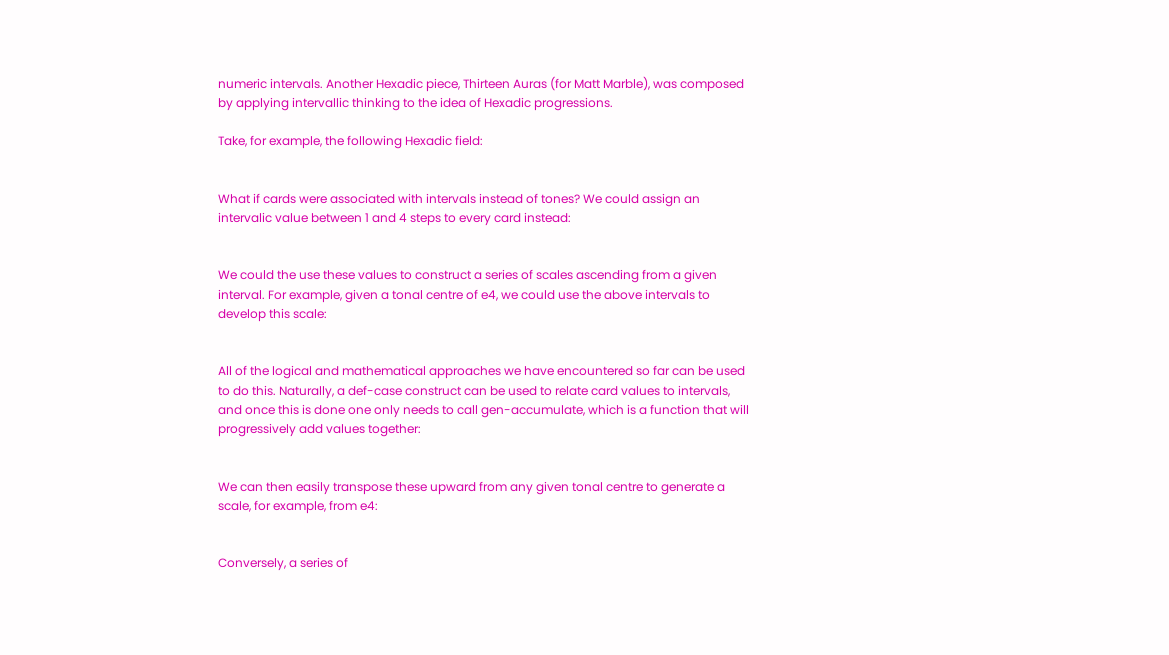numeric intervals. Another Hexadic piece, Thirteen Auras (for Matt Marble), was composed by applying intervallic thinking to the idea of Hexadic progressions.

Take, for example, the following Hexadic field:


What if cards were associated with intervals instead of tones? We could assign an intervalic value between 1 and 4 steps to every card instead:


We could the use these values to construct a series of scales ascending from a given interval. For example, given a tonal centre of e4, we could use the above intervals to develop this scale:


All of the logical and mathematical approaches we have encountered so far can be used to do this. Naturally, a def-case construct can be used to relate card values to intervals, and once this is done one only needs to call gen-accumulate, which is a function that will progressively add values together:


We can then easily transpose these upward from any given tonal centre to generate a scale, for example, from e4:


Conversely, a series of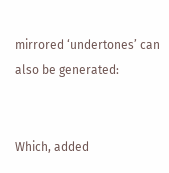mirrored ‘undertones’ can also be generated:


Which, added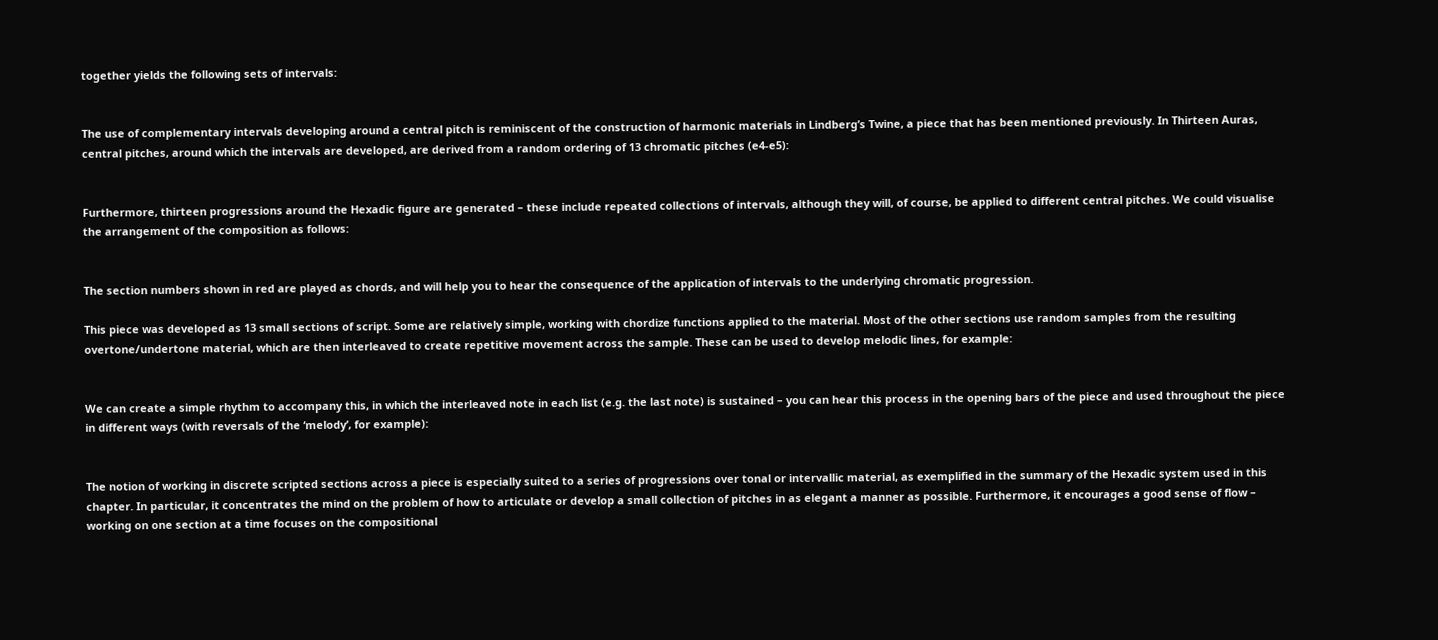together yields the following sets of intervals:


The use of complementary intervals developing around a central pitch is reminiscent of the construction of harmonic materials in Lindberg’s Twine, a piece that has been mentioned previously. In Thirteen Auras, central pitches, around which the intervals are developed, are derived from a random ordering of 13 chromatic pitches (e4-e5):


Furthermore, thirteen progressions around the Hexadic figure are generated – these include repeated collections of intervals, although they will, of course, be applied to different central pitches. We could visualise the arrangement of the composition as follows:


The section numbers shown in red are played as chords, and will help you to hear the consequence of the application of intervals to the underlying chromatic progression.

This piece was developed as 13 small sections of script. Some are relatively simple, working with chordize functions applied to the material. Most of the other sections use random samples from the resulting overtone/undertone material, which are then interleaved to create repetitive movement across the sample. These can be used to develop melodic lines, for example:


We can create a simple rhythm to accompany this, in which the interleaved note in each list (e.g. the last note) is sustained – you can hear this process in the opening bars of the piece and used throughout the piece in different ways (with reversals of the ‘melody’, for example):


The notion of working in discrete scripted sections across a piece is especially suited to a series of progressions over tonal or intervallic material, as exemplified in the summary of the Hexadic system used in this chapter. In particular, it concentrates the mind on the problem of how to articulate or develop a small collection of pitches in as elegant a manner as possible. Furthermore, it encourages a good sense of flow – working on one section at a time focuses on the compositional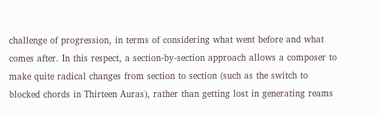challenge of progression, in terms of considering what went before and what comes after. In this respect, a section-by-section approach allows a composer to make quite radical changes from section to section (such as the switch to blocked chords in Thirteen Auras), rather than getting lost in generating reams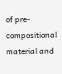of pre-compositional material and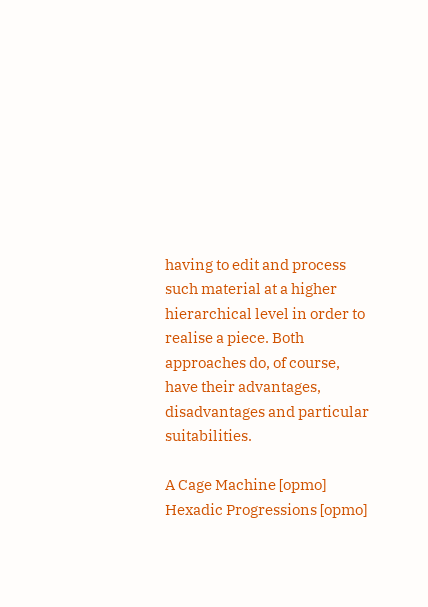having to edit and process such material at a higher hierarchical level in order to realise a piece. Both approaches do, of course, have their advantages, disadvantages and particular suitabilities.

A Cage Machine [opmo]
Hexadic Progressions [opmo]